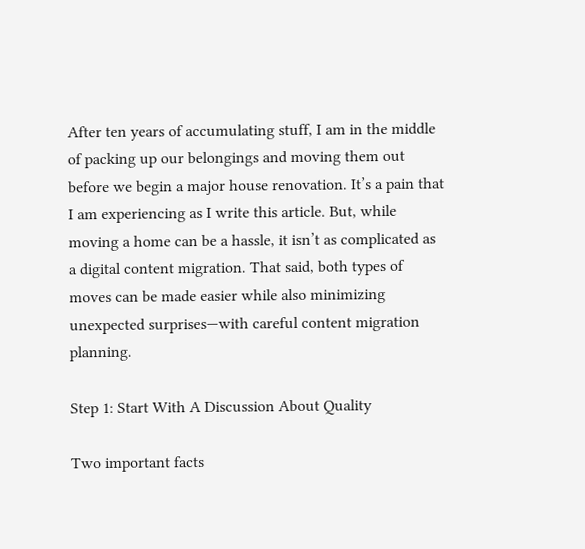After ten years of accumulating stuff, I am in the middle of packing up our belongings and moving them out before we begin a major house renovation. It’s a pain that I am experiencing as I write this article. But, while moving a home can be a hassle, it isn’t as complicated as a digital content migration. That said, both types of moves can be made easier while also minimizing unexpected surprises—with careful content migration planning.

Step 1: Start With A Discussion About Quality

Two important facts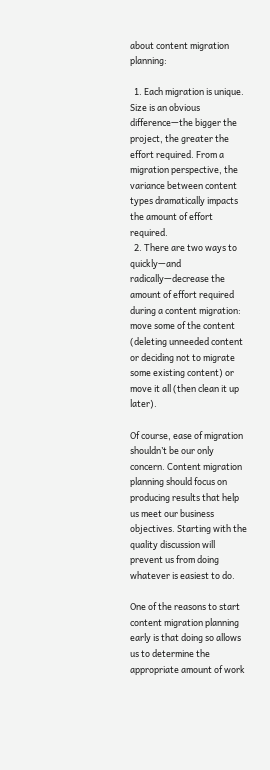about content migration planning:

  1. Each migration is unique. Size is an obvious difference—the bigger the project, the greater the effort required. From a migration perspective, the variance between content types dramatically impacts the amount of effort required.
  2. There are two ways to quickly—and radically—decrease the amount of effort required during a content migration: move some of the content (deleting unneeded content or deciding not to migrate some existing content) or move it all (then clean it up later).

Of course, ease of migration shouldn’t be our only concern. Content migration planning should focus on producing results that help us meet our business objectives. Starting with the quality discussion will prevent us from doing whatever is easiest to do.

One of the reasons to start content migration planning early is that doing so allows us to determine the appropriate amount of work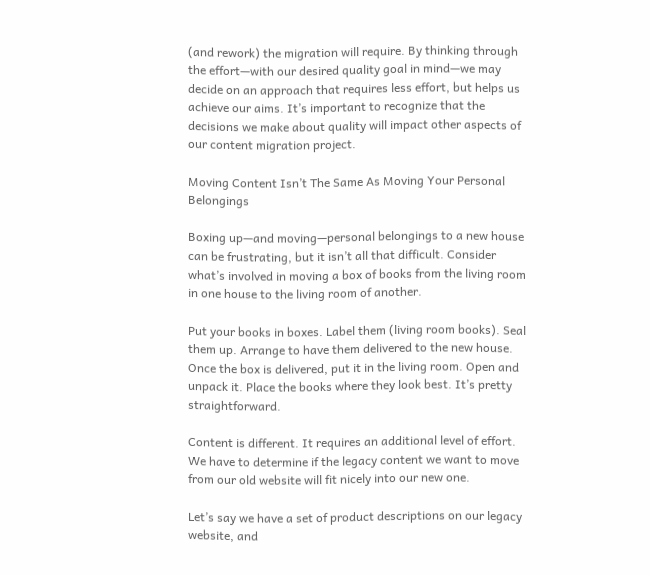(and rework) the migration will require. By thinking through the effort—with our desired quality goal in mind—we may decide on an approach that requires less effort, but helps us achieve our aims. It’s important to recognize that the decisions we make about quality will impact other aspects of our content migration project.

Moving Content Isn’t The Same As Moving Your Personal Belongings

Boxing up—and moving—personal belongings to a new house can be frustrating, but it isn’t all that difficult. Consider what’s involved in moving a box of books from the living room in one house to the living room of another.

Put your books in boxes. Label them (living room books). Seal them up. Arrange to have them delivered to the new house. Once the box is delivered, put it in the living room. Open and unpack it. Place the books where they look best. It’s pretty straightforward.

Content is different. It requires an additional level of effort. We have to determine if the legacy content we want to move from our old website will fit nicely into our new one.

Let’s say we have a set of product descriptions on our legacy website, and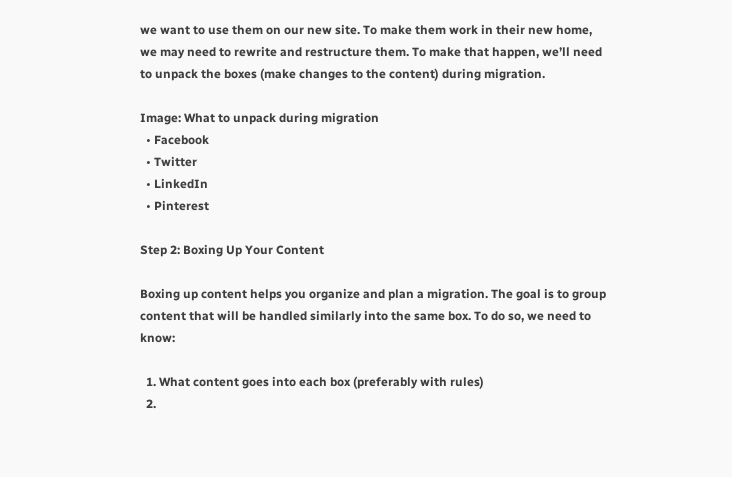we want to use them on our new site. To make them work in their new home, we may need to rewrite and restructure them. To make that happen, we’ll need to unpack the boxes (make changes to the content) during migration.

Image: What to unpack during migration
  • Facebook
  • Twitter
  • LinkedIn
  • Pinterest

Step 2: Boxing Up Your Content

Boxing up content helps you organize and plan a migration. The goal is to group content that will be handled similarly into the same box. To do so, we need to know:

  1. What content goes into each box (preferably with rules)
  2.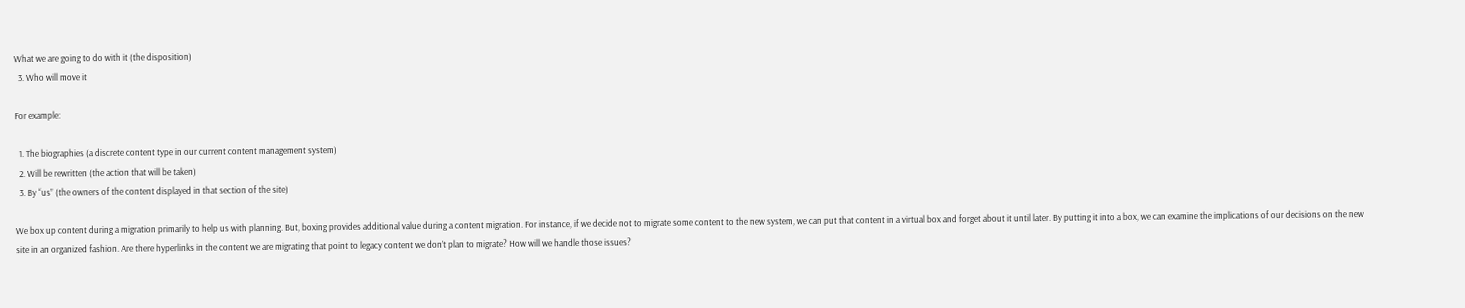What we are going to do with it (the disposition)
  3. Who will move it

For example:

  1. The biographies (a discrete content type in our current content management system)
  2. Will be rewritten (the action that will be taken)
  3. By “us” (the owners of the content displayed in that section of the site)

We box up content during a migration primarily to help us with planning. But, boxing provides additional value during a content migration. For instance, if we decide not to migrate some content to the new system, we can put that content in a virtual box and forget about it until later. By putting it into a box, we can examine the implications of our decisions on the new site in an organized fashion. Are there hyperlinks in the content we are migrating that point to legacy content we don’t plan to migrate? How will we handle those issues?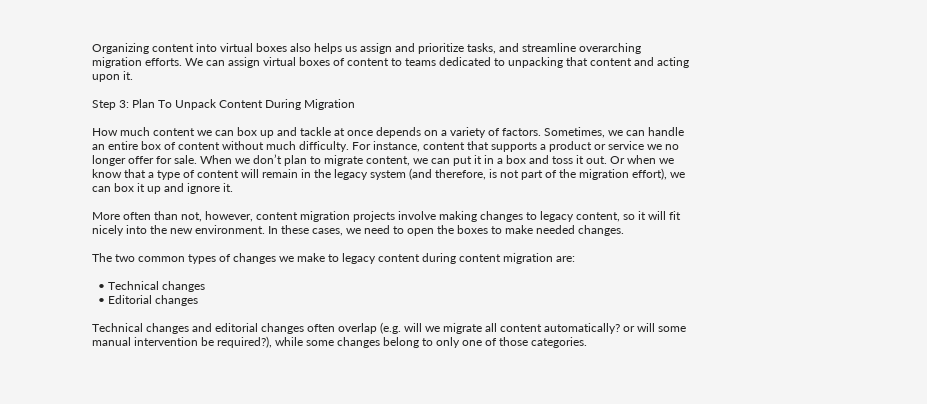Organizing content into virtual boxes also helps us assign and prioritize tasks, and streamline overarching migration efforts. We can assign virtual boxes of content to teams dedicated to unpacking that content and acting upon it.

Step 3: Plan To Unpack Content During Migration

How much content we can box up and tackle at once depends on a variety of factors. Sometimes, we can handle an entire box of content without much difficulty. For instance, content that supports a product or service we no longer offer for sale. When we don’t plan to migrate content, we can put it in a box and toss it out. Or when we know that a type of content will remain in the legacy system (and therefore, is not part of the migration effort), we can box it up and ignore it.

More often than not, however, content migration projects involve making changes to legacy content, so it will fit nicely into the new environment. In these cases, we need to open the boxes to make needed changes.

The two common types of changes we make to legacy content during content migration are:

  • Technical changes
  • Editorial changes

Technical changes and editorial changes often overlap (e.g. will we migrate all content automatically? or will some manual intervention be required?), while some changes belong to only one of those categories.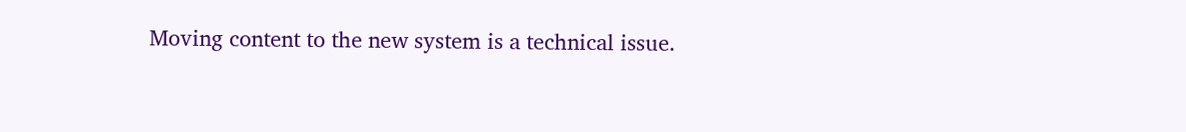Moving content to the new system is a technical issue.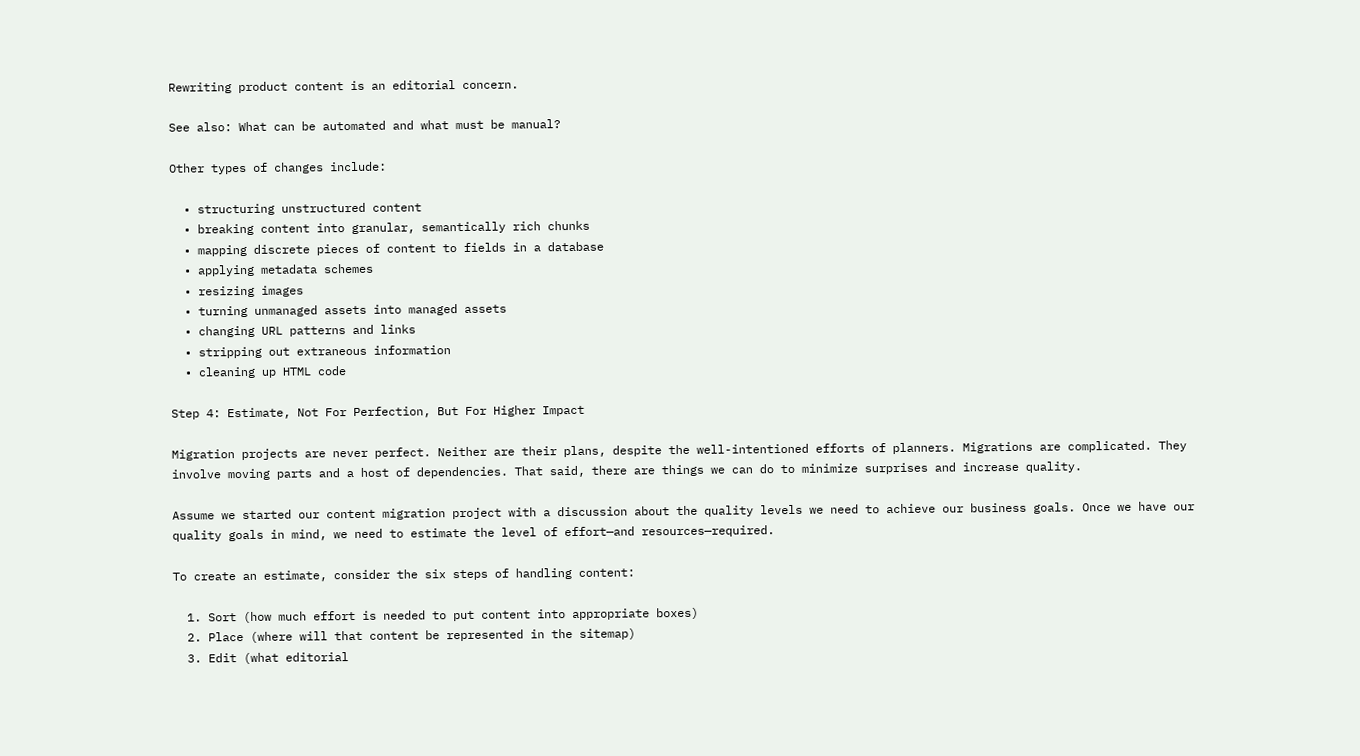Rewriting product content is an editorial concern.

See also: What can be automated and what must be manual?

Other types of changes include:

  • structuring unstructured content
  • breaking content into granular, semantically rich chunks
  • mapping discrete pieces of content to fields in a database
  • applying metadata schemes
  • resizing images
  • turning unmanaged assets into managed assets
  • changing URL patterns and links
  • stripping out extraneous information
  • cleaning up HTML code

Step 4: Estimate, Not For Perfection, But For Higher Impact

Migration projects are never perfect. Neither are their plans, despite the well-intentioned efforts of planners. Migrations are complicated. They involve moving parts and a host of dependencies. That said, there are things we can do to minimize surprises and increase quality.

Assume we started our content migration project with a discussion about the quality levels we need to achieve our business goals. Once we have our quality goals in mind, we need to estimate the level of effort—and resources—required.

To create an estimate, consider the six steps of handling content:

  1. Sort (how much effort is needed to put content into appropriate boxes)
  2. Place (where will that content be represented in the sitemap)
  3. Edit (what editorial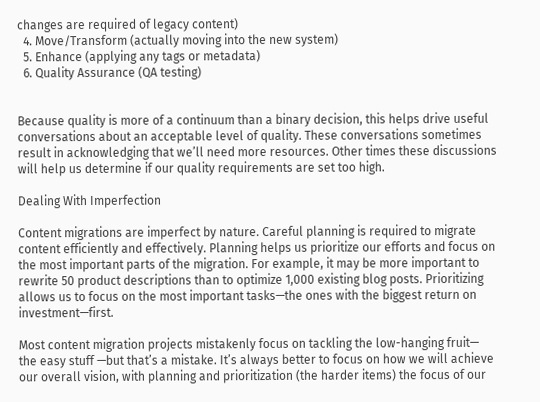changes are required of legacy content)
  4. Move/Transform (actually moving into the new system)
  5. Enhance (applying any tags or metadata)
  6. Quality Assurance (QA testing)


Because quality is more of a continuum than a binary decision, this helps drive useful conversations about an acceptable level of quality. These conversations sometimes result in acknowledging that we’ll need more resources. Other times these discussions will help us determine if our quality requirements are set too high.

Dealing With Imperfection

Content migrations are imperfect by nature. Careful planning is required to migrate content efficiently and effectively. Planning helps us prioritize our efforts and focus on the most important parts of the migration. For example, it may be more important to rewrite 50 product descriptions than to optimize 1,000 existing blog posts. Prioritizing allows us to focus on the most important tasks—the ones with the biggest return on investment—first.

Most content migration projects mistakenly focus on tackling the low-hanging fruit— the easy stuff —but that’s a mistake. It’s always better to focus on how we will achieve our overall vision, with planning and prioritization (the harder items) the focus of our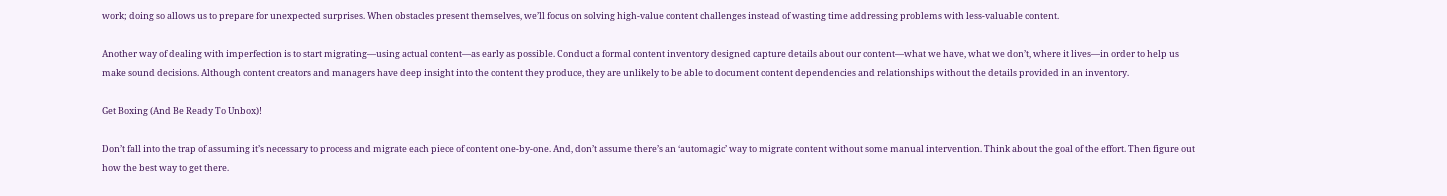work; doing so allows us to prepare for unexpected surprises. When obstacles present themselves, we’ll focus on solving high-value content challenges instead of wasting time addressing problems with less-valuable content.

Another way of dealing with imperfection is to start migrating—using actual content—as early as possible. Conduct a formal content inventory designed capture details about our content—what we have, what we don’t, where it lives—in order to help us make sound decisions. Although content creators and managers have deep insight into the content they produce, they are unlikely to be able to document content dependencies and relationships without the details provided in an inventory.

Get Boxing (And Be Ready To Unbox)!

Don’t fall into the trap of assuming it’s necessary to process and migrate each piece of content one-by-one. And, don’t assume there’s an ‘automagic’ way to migrate content without some manual intervention. Think about the goal of the effort. Then figure out how the best way to get there.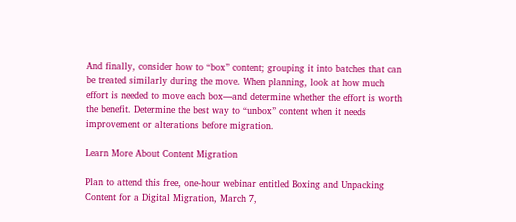And finally, consider how to “box” content; grouping it into batches that can be treated similarly during the move. When planning, look at how much effort is needed to move each box—and determine whether the effort is worth the benefit. Determine the best way to “unbox” content when it needs improvement or alterations before migration.

Learn More About Content Migration

Plan to attend this free, one-hour webinar entitled Boxing and Unpacking Content for a Digital Migration, March 7,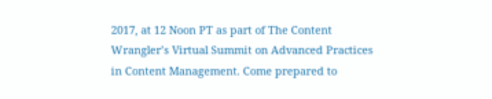2017, at 12 Noon PT as part of The Content Wrangler’s Virtual Summit on Advanced Practices in Content Management. Come prepared to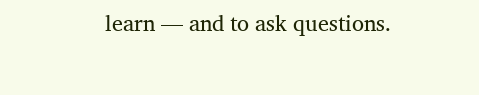learn — and to ask questions.